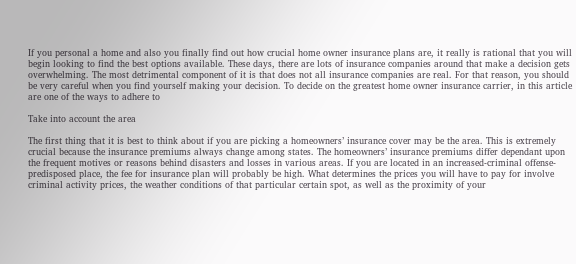If you personal a home and also you finally find out how crucial home owner insurance plans are, it really is rational that you will begin looking to find the best options available. These days, there are lots of insurance companies around that make a decision gets overwhelming. The most detrimental component of it is that does not all insurance companies are real. For that reason, you should be very careful when you find yourself making your decision. To decide on the greatest home owner insurance carrier, in this article are one of the ways to adhere to

Take into account the area

The first thing that it is best to think about if you are picking a homeowners’ insurance cover may be the area. This is extremely crucial because the insurance premiums always change among states. The homeowners’ insurance premiums differ dependant upon the frequent motives or reasons behind disasters and losses in various areas. If you are located in an increased-criminal offense-predisposed place, the fee for insurance plan will probably be high. What determines the prices you will have to pay for involve criminal activity prices, the weather conditions of that particular certain spot, as well as the proximity of your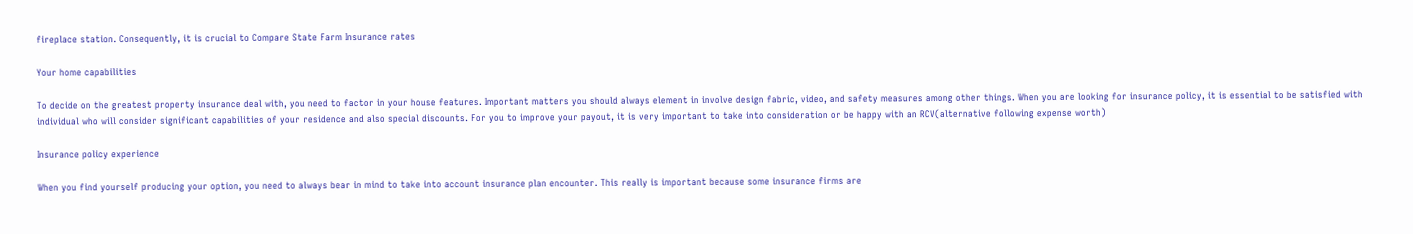fireplace station. Consequently, it is crucial to Compare State Farm Insurance rates

Your home capabilities

To decide on the greatest property insurance deal with, you need to factor in your house features. Important matters you should always element in involve design fabric, video, and safety measures among other things. When you are looking for insurance policy, it is essential to be satisfied with individual who will consider significant capabilities of your residence and also special discounts. For you to improve your payout, it is very important to take into consideration or be happy with an RCV(alternative following expense worth)

Insurance policy experience

When you find yourself producing your option, you need to always bear in mind to take into account insurance plan encounter. This really is important because some insurance firms are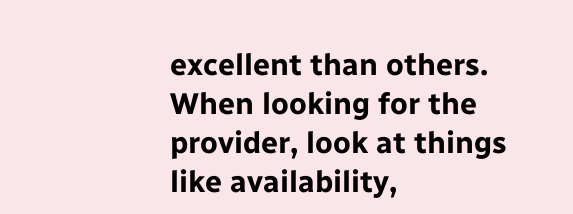excellent than others. When looking for the provider, look at things like availability,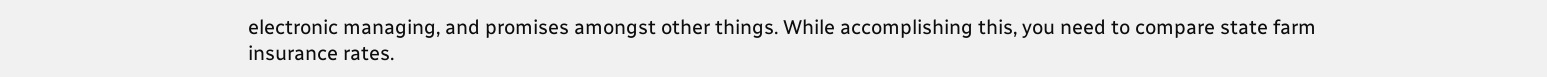electronic managing, and promises amongst other things. While accomplishing this, you need to compare state farm insurance rates.